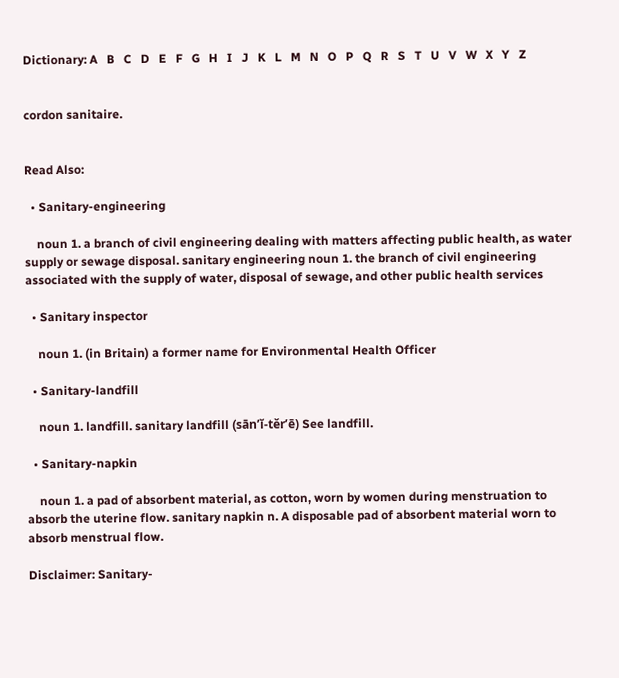Dictionary: A   B   C   D   E   F   G   H   I   J   K   L   M   N   O   P   Q   R   S   T   U   V   W   X   Y   Z


cordon sanitaire.


Read Also:

  • Sanitary-engineering

    noun 1. a branch of civil engineering dealing with matters affecting public health, as water supply or sewage disposal. sanitary engineering noun 1. the branch of civil engineering associated with the supply of water, disposal of sewage, and other public health services

  • Sanitary inspector

    noun 1. (in Britain) a former name for Environmental Health Officer

  • Sanitary-landfill

    noun 1. landfill. sanitary landfill (sān’ĭ-těr’ē) See landfill.

  • Sanitary-napkin

    noun 1. a pad of absorbent material, as cotton, worn by women during menstruation to absorb the uterine flow. sanitary napkin n. A disposable pad of absorbent material worn to absorb menstrual flow.

Disclaimer: Sanitary-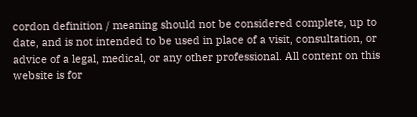cordon definition / meaning should not be considered complete, up to date, and is not intended to be used in place of a visit, consultation, or advice of a legal, medical, or any other professional. All content on this website is for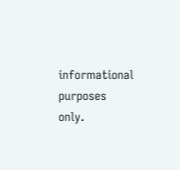informational purposes only.